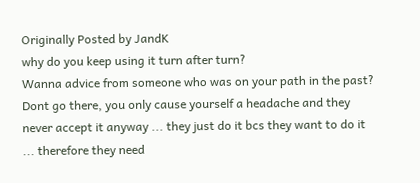Originally Posted by JandK
why do you keep using it turn after turn?
Wanna advice from someone who was on your path in the past?
Dont go there, you only cause yourself a headache and they never accept it anyway ... they just do it bcs they want to do it ... therefore they need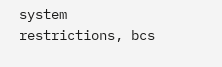system restrictions, bcs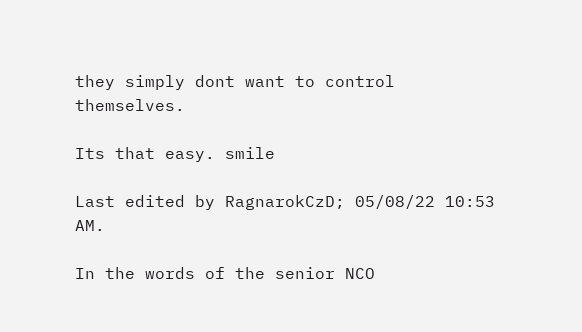they simply dont want to control themselves.

Its that easy. smile

Last edited by RagnarokCzD; 05/08/22 10:53 AM.

In the words of the senior NCO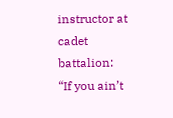instructor at cadet battalion:
“If you ain’t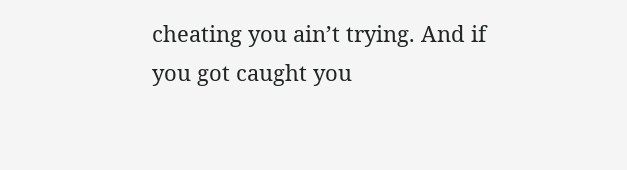cheating you ain’t trying. And if you got caught you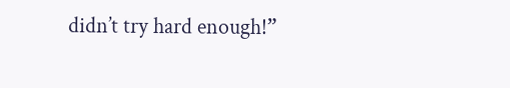didn’t try hard enough!”